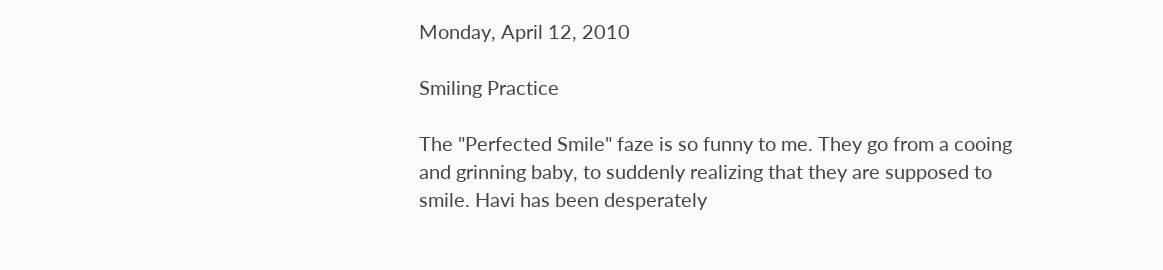Monday, April 12, 2010

Smiling Practice

The "Perfected Smile" faze is so funny to me. They go from a cooing and grinning baby, to suddenly realizing that they are supposed to smile. Havi has been desperately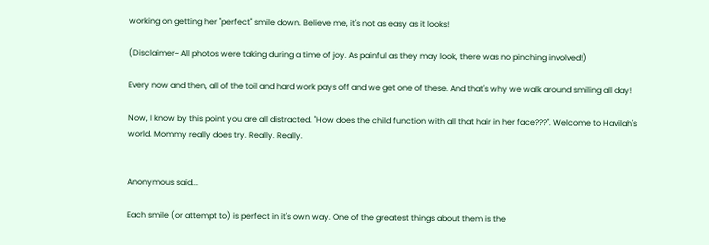working on getting her "perfect" smile down. Believe me, it's not as easy as it looks!

(Disclaimer~ All photos were taking during a time of joy. As painful as they may look, there was no pinching involved!)

Every now and then, all of the toil and hard work pays off and we get one of these. And that's why we walk around smiling all day!

Now, I know by this point you are all distracted. "How does the child function with all that hair in her face???". Welcome to Havilah's world. Mommy really does try. Really. Really.


Anonymous said...

Each smile (or attempt to) is perfect in it's own way. One of the greatest things about them is the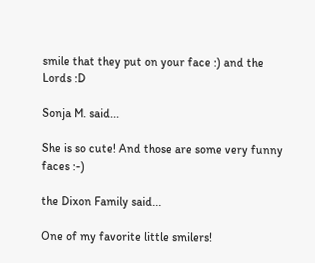smile that they put on your face :) and the Lords :D

Sonja M. said...

She is so cute! And those are some very funny faces :-)

the Dixon Family said...

One of my favorite little smilers!